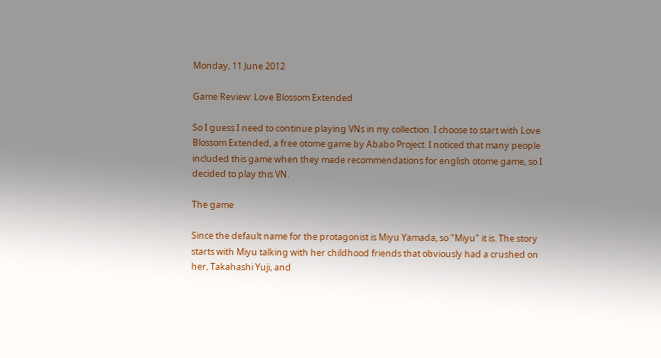Monday, 11 June 2012

Game Review: Love Blossom Extended

So I guess I need to continue playing VNs in my collection. I choose to start with Love Blossom Extended, a free otome game by Ababo Project. I noticed that many people included this game when they made recommendations for english otome game, so I decided to play this VN.

The game

Since the default name for the protagonist is Miyu Yamada, so "Miyu" it is. The story starts with Miyu talking with her childhood friends that obviously had a crushed on her, Takahashi Yuji, and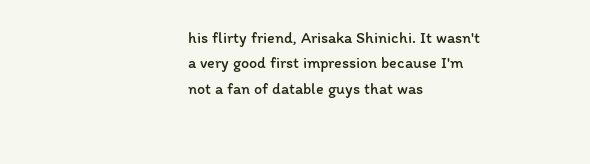his flirty friend, Arisaka Shinichi. It wasn't a very good first impression because I'm not a fan of datable guys that was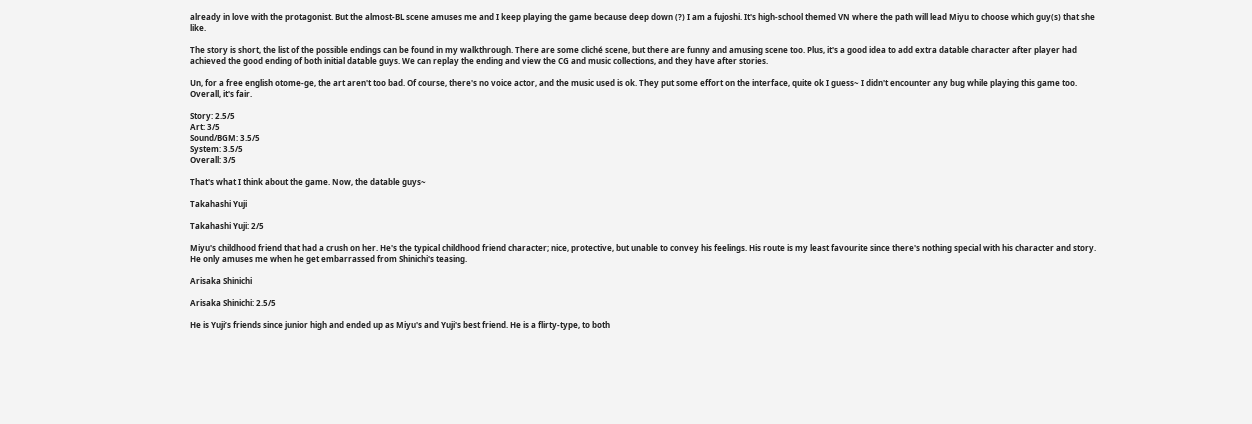already in love with the protagonist. But the almost-BL scene amuses me and I keep playing the game because deep down (?) I am a fujoshi. It's high-school themed VN where the path will lead Miyu to choose which guy(s) that she like.

The story is short, the list of the possible endings can be found in my walkthrough. There are some cliché scene, but there are funny and amusing scene too. Plus, it's a good idea to add extra datable character after player had achieved the good ending of both initial datable guys. We can replay the ending and view the CG and music collections, and they have after stories.

Un, for a free english otome-ge, the art aren't too bad. Of course, there's no voice actor, and the music used is ok. They put some effort on the interface, quite ok I guess~ I didn't encounter any bug while playing this game too. Overall, it's fair.

Story: 2.5/5
Art: 3/5
Sound/BGM: 3.5/5
System: 3.5/5
Overall: 3/5

That's what I think about the game. Now, the datable guys~

Takahashi Yuji

Takahashi Yuji: 2/5

Miyu's childhood friend that had a crush on her. He's the typical childhood friend character; nice, protective, but unable to convey his feelings. His route is my least favourite since there's nothing special with his character and story. He only amuses me when he get embarrassed from Shinichi's teasing.

Arisaka Shinichi

Arisaka Shinichi: 2.5/5

He is Yuji’s friends since junior high and ended up as Miyu's and Yuji's best friend. He is a flirty-type, to both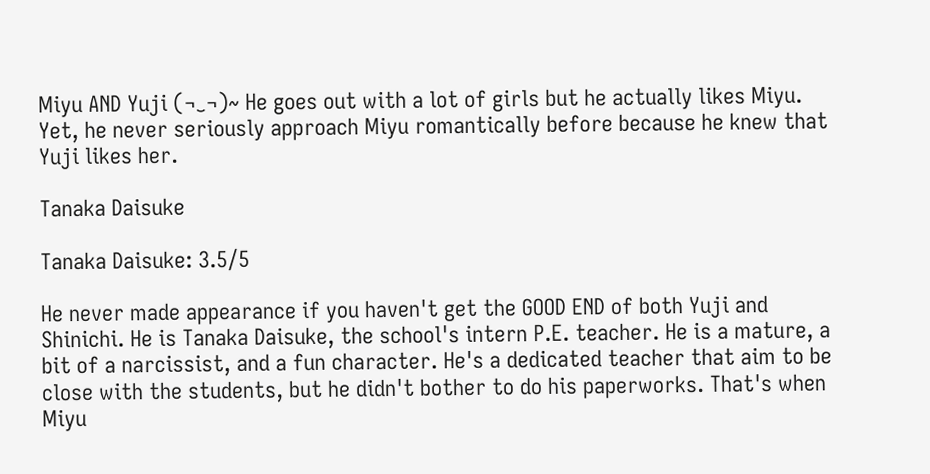Miyu AND Yuji (¬‿¬)~ He goes out with a lot of girls but he actually likes Miyu. Yet, he never seriously approach Miyu romantically before because he knew that Yuji likes her.

Tanaka Daisuke

Tanaka Daisuke: 3.5/5

He never made appearance if you haven't get the GOOD END of both Yuji and Shinichi. He is Tanaka Daisuke, the school's intern P.E. teacher. He is a mature, a bit of a narcissist, and a fun character. He's a dedicated teacher that aim to be close with the students, but he didn't bother to do his paperworks. That's when Miyu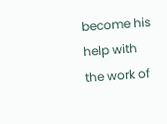become his help with the work of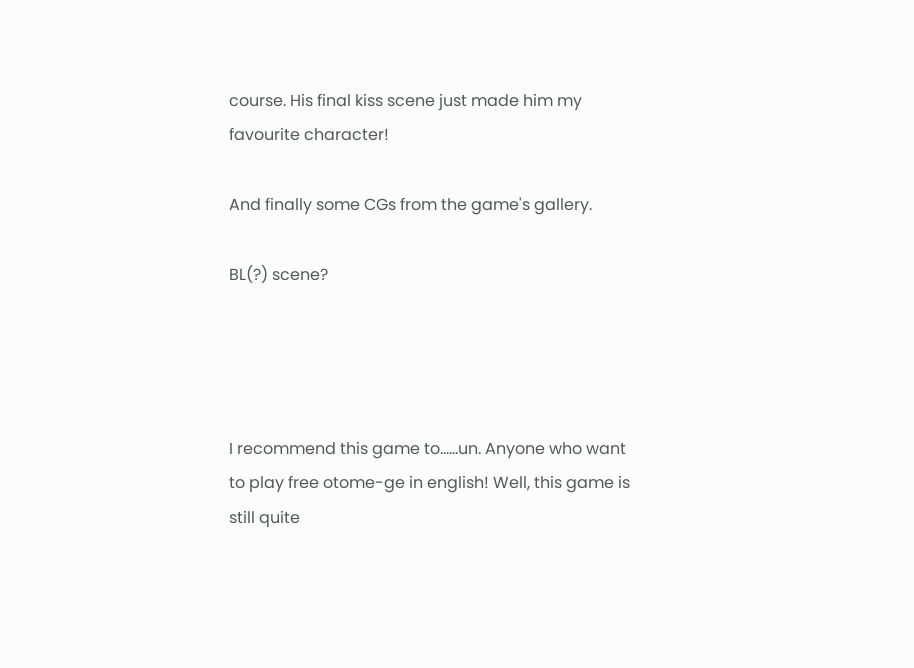course. His final kiss scene just made him my favourite character!

And finally some CGs from the game's gallery.

BL(?) scene?




I recommend this game to......un. Anyone who want to play free otome-ge in english! Well, this game is still quite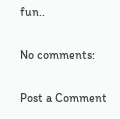fun..

No comments:

Post a Comment